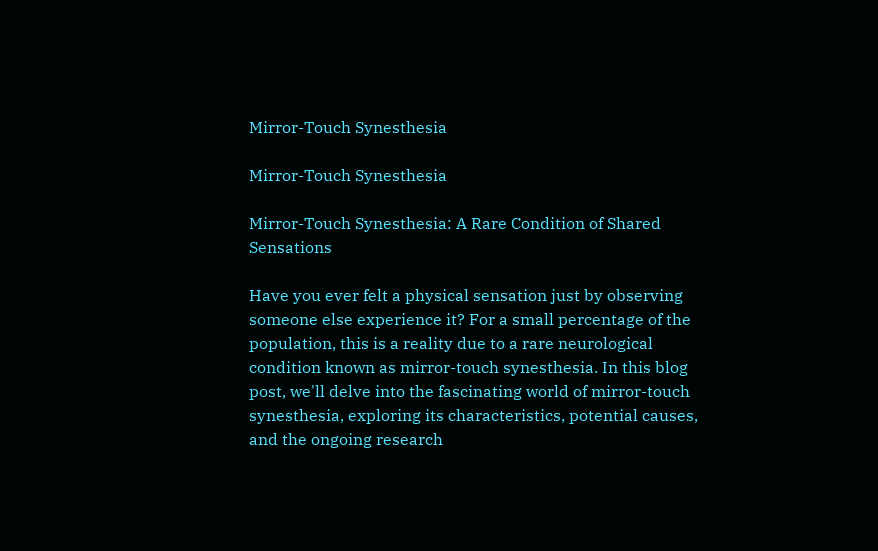Mirror-Touch Synesthesia

Mirror-Touch Synesthesia

Mirror-Touch Synesthesia: A Rare Condition of Shared Sensations

Have you ever felt a physical sensation just by observing someone else experience it? For a small percentage of the population, this is a reality due to a rare neurological condition known as mirror-touch synesthesia. In this blog post, we'll delve into the fascinating world of mirror-touch synesthesia, exploring its characteristics, potential causes, and the ongoing research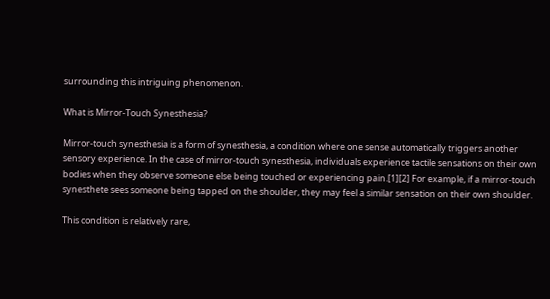surrounding this intriguing phenomenon.

What is Mirror-Touch Synesthesia?

Mirror-touch synesthesia is a form of synesthesia, a condition where one sense automatically triggers another sensory experience. In the case of mirror-touch synesthesia, individuals experience tactile sensations on their own bodies when they observe someone else being touched or experiencing pain.[1][2] For example, if a mirror-touch synesthete sees someone being tapped on the shoulder, they may feel a similar sensation on their own shoulder.

This condition is relatively rare,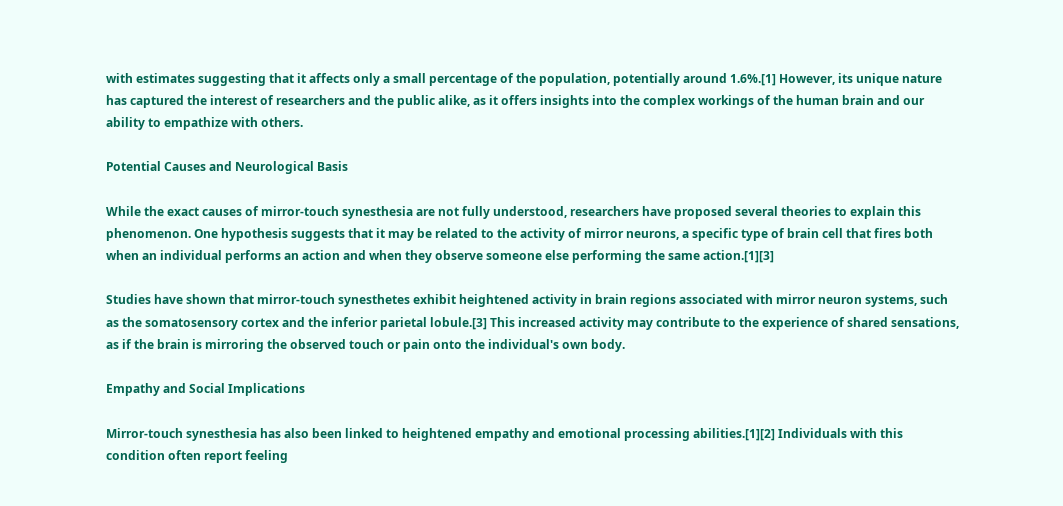with estimates suggesting that it affects only a small percentage of the population, potentially around 1.6%.[1] However, its unique nature has captured the interest of researchers and the public alike, as it offers insights into the complex workings of the human brain and our ability to empathize with others.

Potential Causes and Neurological Basis

While the exact causes of mirror-touch synesthesia are not fully understood, researchers have proposed several theories to explain this phenomenon. One hypothesis suggests that it may be related to the activity of mirror neurons, a specific type of brain cell that fires both when an individual performs an action and when they observe someone else performing the same action.[1][3]

Studies have shown that mirror-touch synesthetes exhibit heightened activity in brain regions associated with mirror neuron systems, such as the somatosensory cortex and the inferior parietal lobule.[3] This increased activity may contribute to the experience of shared sensations, as if the brain is mirroring the observed touch or pain onto the individual's own body.

Empathy and Social Implications

Mirror-touch synesthesia has also been linked to heightened empathy and emotional processing abilities.[1][2] Individuals with this condition often report feeling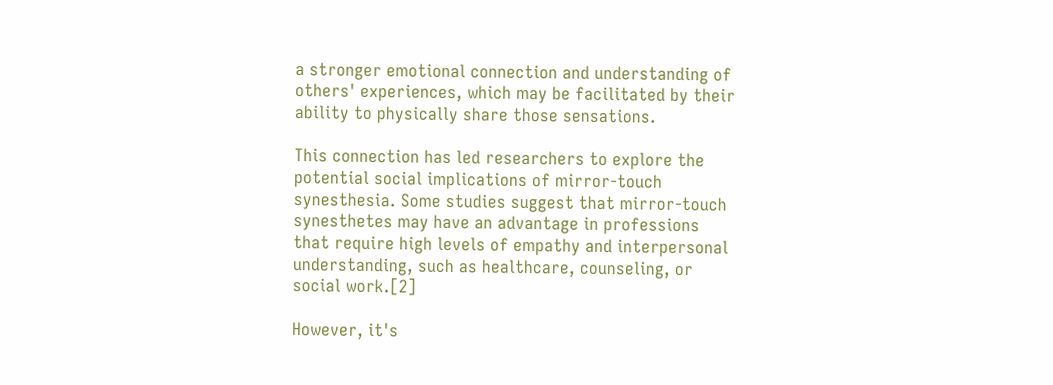a stronger emotional connection and understanding of others' experiences, which may be facilitated by their ability to physically share those sensations.

This connection has led researchers to explore the potential social implications of mirror-touch synesthesia. Some studies suggest that mirror-touch synesthetes may have an advantage in professions that require high levels of empathy and interpersonal understanding, such as healthcare, counseling, or social work.[2]

However, it's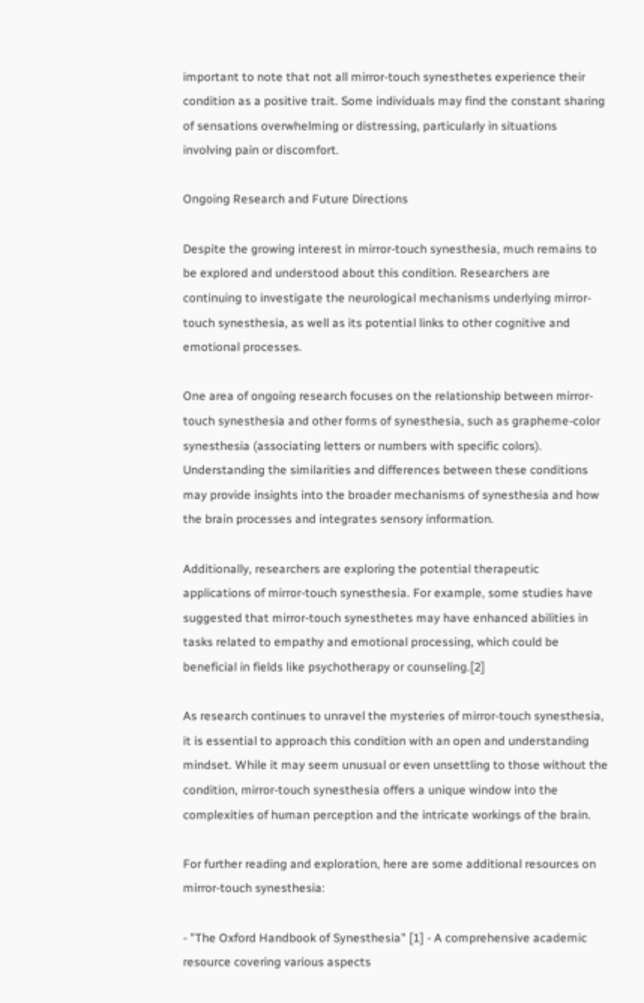important to note that not all mirror-touch synesthetes experience their condition as a positive trait. Some individuals may find the constant sharing of sensations overwhelming or distressing, particularly in situations involving pain or discomfort.

Ongoing Research and Future Directions

Despite the growing interest in mirror-touch synesthesia, much remains to be explored and understood about this condition. Researchers are continuing to investigate the neurological mechanisms underlying mirror-touch synesthesia, as well as its potential links to other cognitive and emotional processes.

One area of ongoing research focuses on the relationship between mirror-touch synesthesia and other forms of synesthesia, such as grapheme-color synesthesia (associating letters or numbers with specific colors). Understanding the similarities and differences between these conditions may provide insights into the broader mechanisms of synesthesia and how the brain processes and integrates sensory information.

Additionally, researchers are exploring the potential therapeutic applications of mirror-touch synesthesia. For example, some studies have suggested that mirror-touch synesthetes may have enhanced abilities in tasks related to empathy and emotional processing, which could be beneficial in fields like psychotherapy or counseling.[2]

As research continues to unravel the mysteries of mirror-touch synesthesia, it is essential to approach this condition with an open and understanding mindset. While it may seem unusual or even unsettling to those without the condition, mirror-touch synesthesia offers a unique window into the complexities of human perception and the intricate workings of the brain.

For further reading and exploration, here are some additional resources on mirror-touch synesthesia:

- "The Oxford Handbook of Synesthesia" [1] - A comprehensive academic resource covering various aspects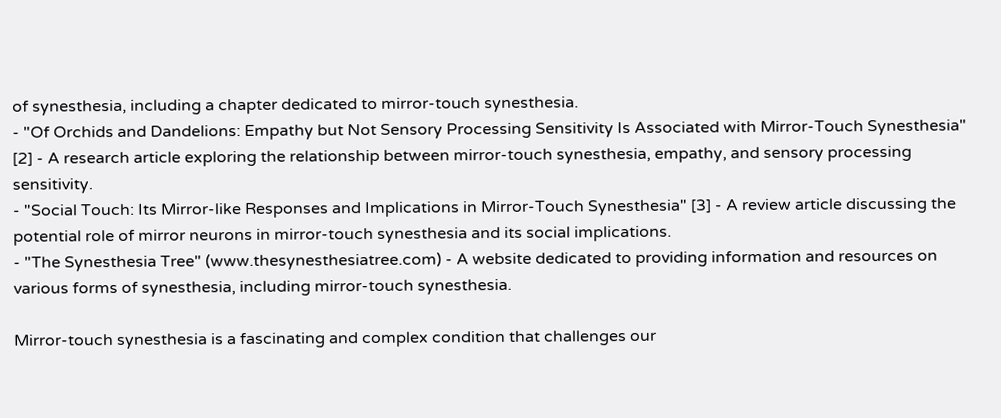of synesthesia, including a chapter dedicated to mirror-touch synesthesia.
- "Of Orchids and Dandelions: Empathy but Not Sensory Processing Sensitivity Is Associated with Mirror-Touch Synesthesia" [2] - A research article exploring the relationship between mirror-touch synesthesia, empathy, and sensory processing sensitivity.
- "Social Touch: Its Mirror-like Responses and Implications in Mirror-Touch Synesthesia" [3] - A review article discussing the potential role of mirror neurons in mirror-touch synesthesia and its social implications.
- "The Synesthesia Tree" (www.thesynesthesiatree.com) - A website dedicated to providing information and resources on various forms of synesthesia, including mirror-touch synesthesia.

Mirror-touch synesthesia is a fascinating and complex condition that challenges our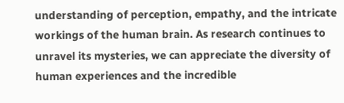understanding of perception, empathy, and the intricate workings of the human brain. As research continues to unravel its mysteries, we can appreciate the diversity of human experiences and the incredible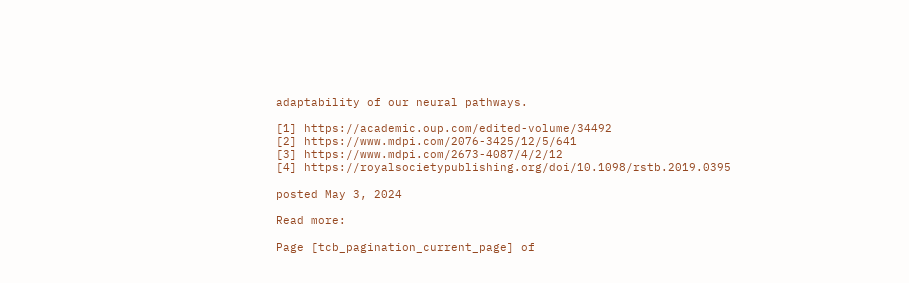adaptability of our neural pathways.

[1] https://academic.oup.com/edited-volume/34492
[2] https://www.mdpi.com/2076-3425/12/5/641
[3] https://www.mdpi.com/2673-4087/4/2/12
[4] https://royalsocietypublishing.org/doi/10.1098/rstb.2019.0395

posted May 3, 2024

Read more:

Page [tcb_pagination_current_page] of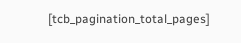[tcb_pagination_total_pages]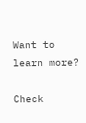Want to learn more?

Check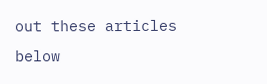out these articles below